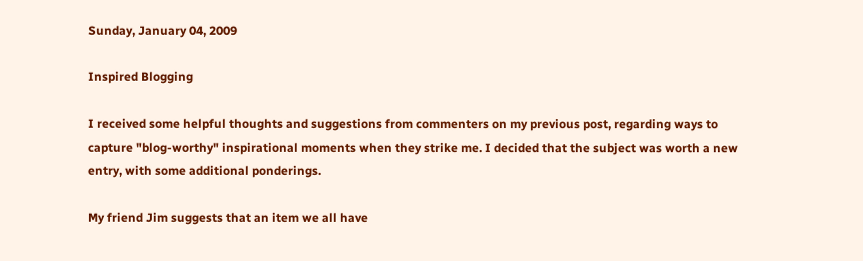Sunday, January 04, 2009

Inspired Blogging

I received some helpful thoughts and suggestions from commenters on my previous post, regarding ways to capture "blog-worthy" inspirational moments when they strike me. I decided that the subject was worth a new entry, with some additional ponderings.

My friend Jim suggests that an item we all have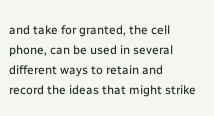and take for granted, the cell phone, can be used in several different ways to retain and record the ideas that might strike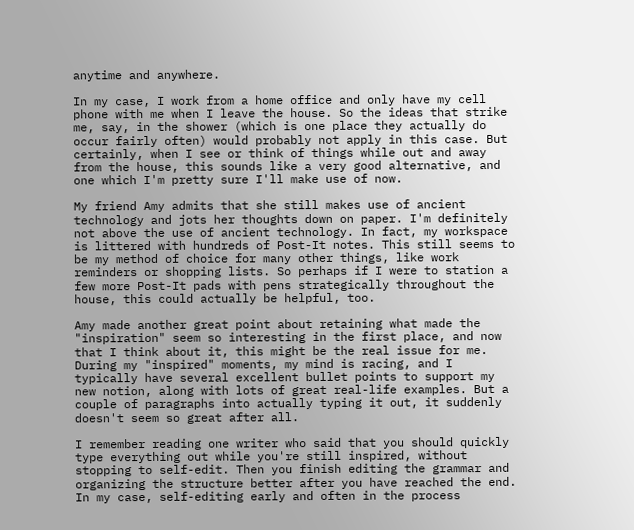anytime and anywhere.

In my case, I work from a home office and only have my cell phone with me when I leave the house. So the ideas that strike me, say, in the shower (which is one place they actually do occur fairly often) would probably not apply in this case. But certainly, when I see or think of things while out and away from the house, this sounds like a very good alternative, and one which I'm pretty sure I'll make use of now.

My friend Amy admits that she still makes use of ancient technology and jots her thoughts down on paper. I'm definitely not above the use of ancient technology. In fact, my workspace is littered with hundreds of Post-It notes. This still seems to be my method of choice for many other things, like work reminders or shopping lists. So perhaps if I were to station a few more Post-It pads with pens strategically throughout the house, this could actually be helpful, too.

Amy made another great point about retaining what made the "inspiration" seem so interesting in the first place, and now that I think about it, this might be the real issue for me. During my "inspired" moments, my mind is racing, and I typically have several excellent bullet points to support my new notion, along with lots of great real-life examples. But a couple of paragraphs into actually typing it out, it suddenly doesn't seem so great after all.

I remember reading one writer who said that you should quickly type everything out while you're still inspired, without stopping to self-edit. Then you finish editing the grammar and organizing the structure better after you have reached the end. In my case, self-editing early and often in the process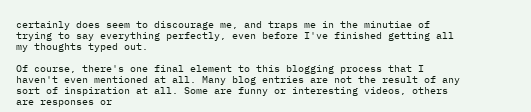certainly does seem to discourage me, and traps me in the minutiae of trying to say everything perfectly, even before I've finished getting all my thoughts typed out.

Of course, there's one final element to this blogging process that I haven't even mentioned at all. Many blog entries are not the result of any sort of inspiration at all. Some are funny or interesting videos, others are responses or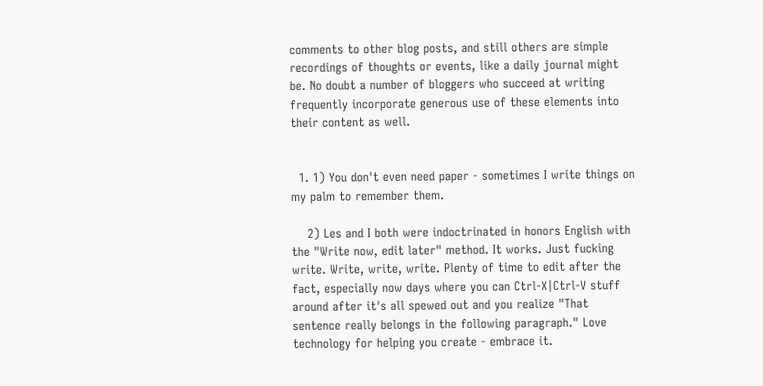comments to other blog posts, and still others are simple recordings of thoughts or events, like a daily journal might be. No doubt a number of bloggers who succeed at writing frequently incorporate generous use of these elements into their content as well.


  1. 1) You don't even need paper - sometimes I write things on my palm to remember them.

    2) Les and I both were indoctrinated in honors English with the "Write now, edit later" method. It works. Just fucking write. Write, write, write. Plenty of time to edit after the fact, especially now days where you can Ctrl-X|Ctrl-V stuff around after it's all spewed out and you realize "That sentence really belongs in the following paragraph." Love technology for helping you create - embrace it.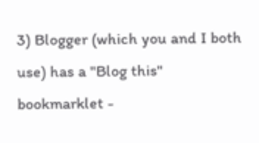3) Blogger (which you and I both use) has a "Blog this" bookmarklet -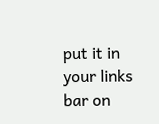put it in your links bar on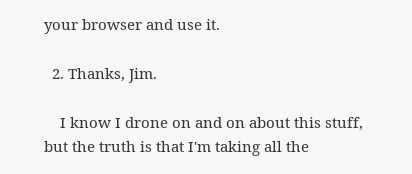your browser and use it.

  2. Thanks, Jim.

    I know I drone on and on about this stuff, but the truth is that I'm taking all the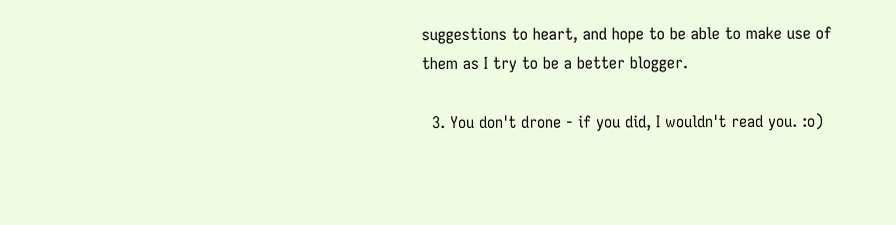suggestions to heart, and hope to be able to make use of them as I try to be a better blogger.

  3. You don't drone - if you did, I wouldn't read you. :o)